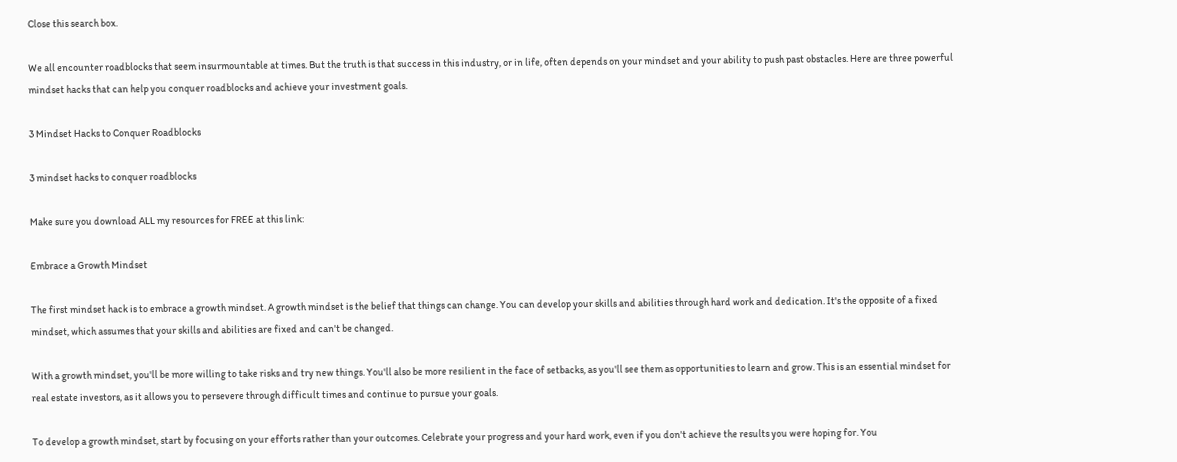Close this search box.

We all encounter roadblocks that seem insurmountable at times. But the truth is that success in this industry, or in life, often depends on your mindset and your ability to push past obstacles. Here are three powerful mindset hacks that can help you conquer roadblocks and achieve your investment goals.

3 Mindset Hacks to Conquer Roadblocks

3 mindset hacks to conquer roadblocks

Make sure you download ALL my resources for FREE at this link:

Embrace a Growth Mindset

The first mindset hack is to embrace a growth mindset. A growth mindset is the belief that things can change. You can develop your skills and abilities through hard work and dedication. It's the opposite of a fixed mindset, which assumes that your skills and abilities are fixed and can't be changed.

With a growth mindset, you'll be more willing to take risks and try new things. You'll also be more resilient in the face of setbacks, as you'll see them as opportunities to learn and grow. This is an essential mindset for real estate investors, as it allows you to persevere through difficult times and continue to pursue your goals.

To develop a growth mindset, start by focusing on your efforts rather than your outcomes. Celebrate your progress and your hard work, even if you don't achieve the results you were hoping for. You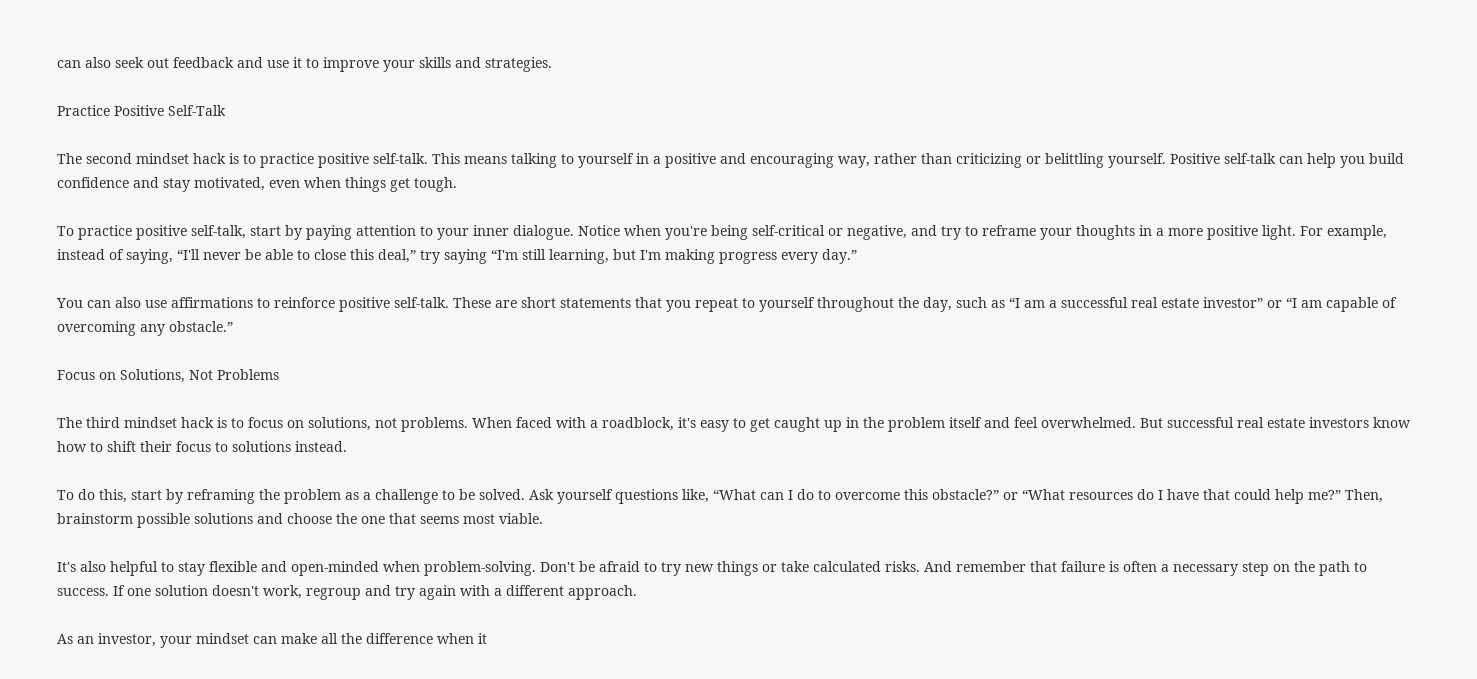can also seek out feedback and use it to improve your skills and strategies.

Practice Positive Self-Talk

The second mindset hack is to practice positive self-talk. This means talking to yourself in a positive and encouraging way, rather than criticizing or belittling yourself. Positive self-talk can help you build confidence and stay motivated, even when things get tough.

To practice positive self-talk, start by paying attention to your inner dialogue. Notice when you're being self-critical or negative, and try to reframe your thoughts in a more positive light. For example, instead of saying, “I'll never be able to close this deal,” try saying “I'm still learning, but I'm making progress every day.”

You can also use affirmations to reinforce positive self-talk. These are short statements that you repeat to yourself throughout the day, such as “I am a successful real estate investor” or “I am capable of overcoming any obstacle.”

Focus on Solutions, Not Problems

The third mindset hack is to focus on solutions, not problems. When faced with a roadblock, it's easy to get caught up in the problem itself and feel overwhelmed. But successful real estate investors know how to shift their focus to solutions instead.

To do this, start by reframing the problem as a challenge to be solved. Ask yourself questions like, “What can I do to overcome this obstacle?” or “What resources do I have that could help me?” Then, brainstorm possible solutions and choose the one that seems most viable.

It's also helpful to stay flexible and open-minded when problem-solving. Don't be afraid to try new things or take calculated risks. And remember that failure is often a necessary step on the path to success. If one solution doesn't work, regroup and try again with a different approach.

As an investor, your mindset can make all the difference when it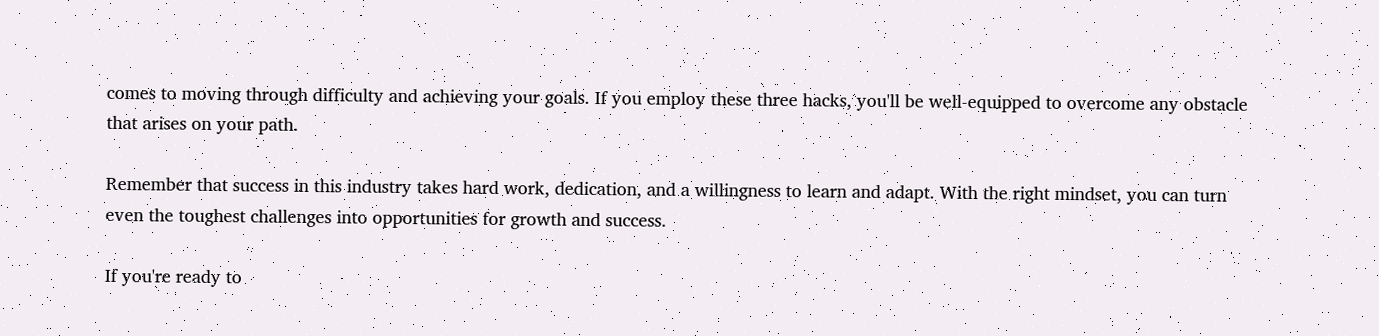comes to moving through difficulty and achieving your goals. If you employ these three hacks, you'll be well-equipped to overcome any obstacle that arises on your path.

Remember that success in this industry takes hard work, dedication, and a willingness to learn and adapt. With the right mindset, you can turn even the toughest challenges into opportunities for growth and success.

If you're ready to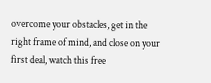overcome your obstacles, get in the right frame of mind, and close on your first deal, watch this free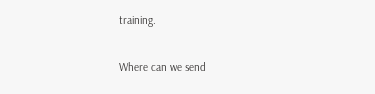training.

Where can we send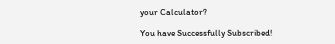your Calculator?

You have Successfully Subscribed!